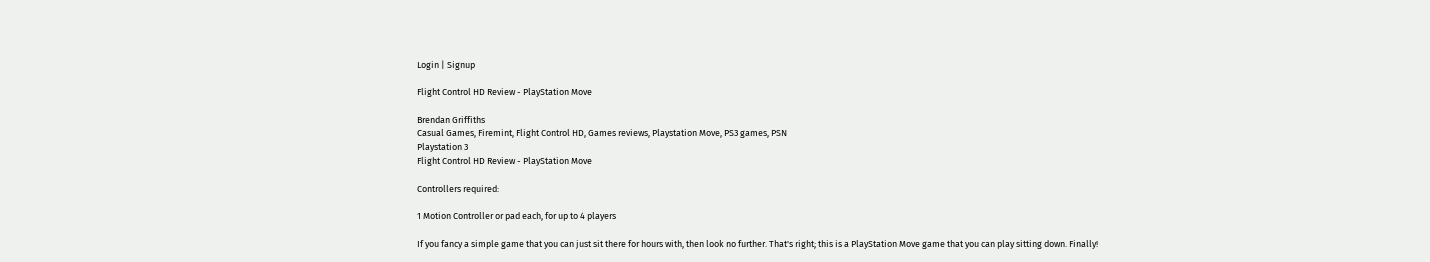Login | Signup

Flight Control HD Review - PlayStation Move

Brendan Griffiths
Casual Games, Firemint, Flight Control HD, Games reviews, Playstation Move, PS3 games, PSN
Playstation 3
Flight Control HD Review - PlayStation Move

Controllers required:

1 Motion Controller or pad each, for up to 4 players

If you fancy a simple game that you can just sit there for hours with, then look no further. That's right; this is a PlayStation Move game that you can play sitting down. Finally!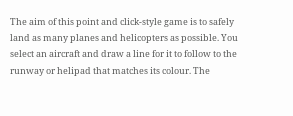The aim of this point and click-style game is to safely land as many planes and helicopters as possible. You select an aircraft and draw a line for it to follow to the runway or helipad that matches its colour. The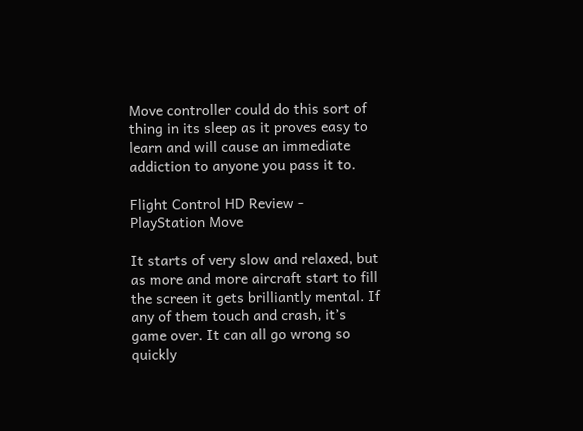Move controller could do this sort of thing in its sleep as it proves easy to learn and will cause an immediate addiction to anyone you pass it to.

Flight Control HD Review - PlayStation Move

It starts of very slow and relaxed, but as more and more aircraft start to fill the screen it gets brilliantly mental. If any of them touch and crash, it’s game over. It can all go wrong so quickly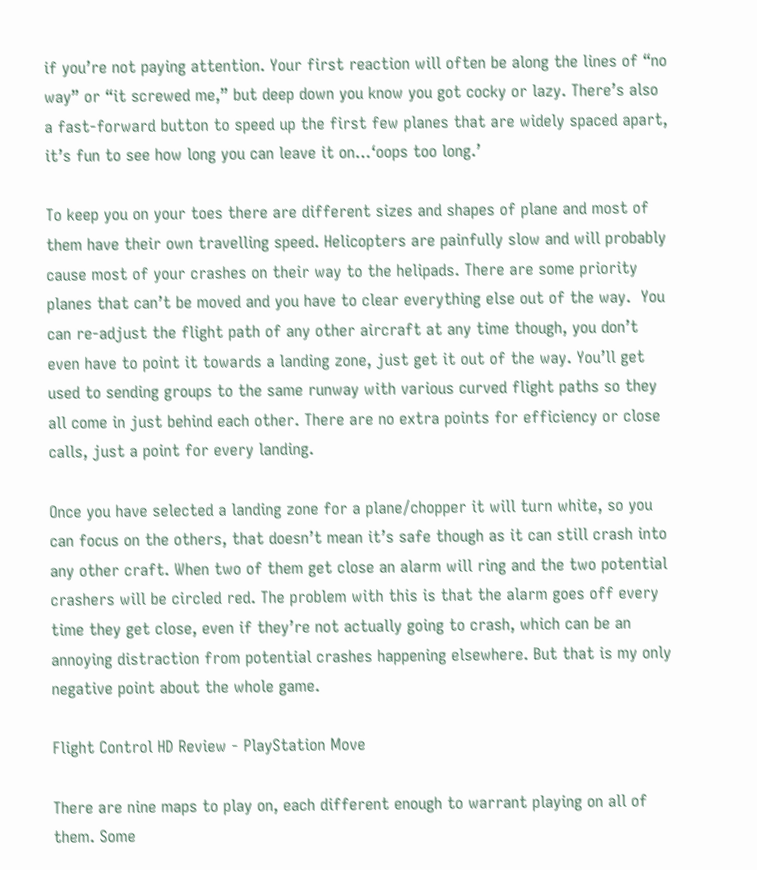if you’re not paying attention. Your first reaction will often be along the lines of “no way” or “it screwed me,” but deep down you know you got cocky or lazy. There’s also a fast-forward button to speed up the first few planes that are widely spaced apart, it’s fun to see how long you can leave it on…‘oops too long.’

To keep you on your toes there are different sizes and shapes of plane and most of them have their own travelling speed. Helicopters are painfully slow and will probably cause most of your crashes on their way to the helipads. There are some priority planes that can’t be moved and you have to clear everything else out of the way.  You can re-adjust the flight path of any other aircraft at any time though, you don’t even have to point it towards a landing zone, just get it out of the way. You’ll get used to sending groups to the same runway with various curved flight paths so they all come in just behind each other. There are no extra points for efficiency or close calls, just a point for every landing.

Once you have selected a landing zone for a plane/chopper it will turn white, so you can focus on the others, that doesn’t mean it’s safe though as it can still crash into any other craft. When two of them get close an alarm will ring and the two potential crashers will be circled red. The problem with this is that the alarm goes off every time they get close, even if they’re not actually going to crash, which can be an annoying distraction from potential crashes happening elsewhere. But that is my only negative point about the whole game.

Flight Control HD Review - PlayStation Move

There are nine maps to play on, each different enough to warrant playing on all of them. Some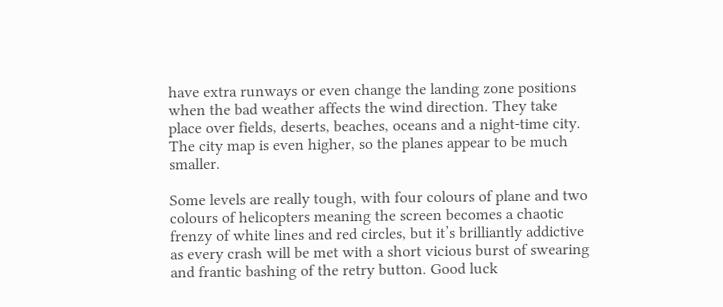have extra runways or even change the landing zone positions when the bad weather affects the wind direction. They take place over fields, deserts, beaches, oceans and a night-time city. The city map is even higher, so the planes appear to be much smaller.

Some levels are really tough, with four colours of plane and two colours of helicopters meaning the screen becomes a chaotic frenzy of white lines and red circles, but it’s brilliantly addictive as every crash will be met with a short vicious burst of swearing and frantic bashing of the retry button. Good luck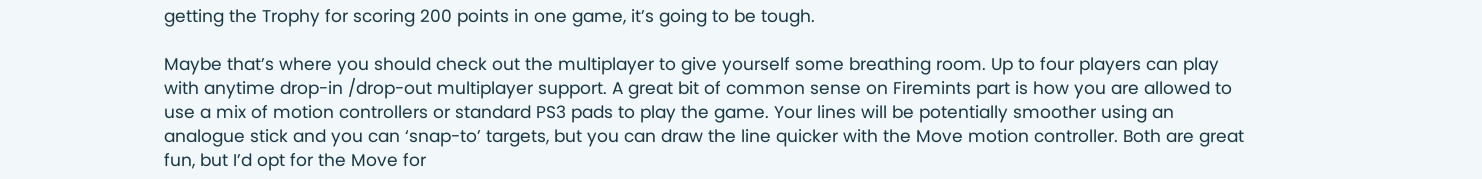getting the Trophy for scoring 200 points in one game, it’s going to be tough.

Maybe that’s where you should check out the multiplayer to give yourself some breathing room. Up to four players can play with anytime drop-in /drop-out multiplayer support. A great bit of common sense on Firemints part is how you are allowed to use a mix of motion controllers or standard PS3 pads to play the game. Your lines will be potentially smoother using an analogue stick and you can ‘snap-to’ targets, but you can draw the line quicker with the Move motion controller. Both are great fun, but I’d opt for the Move for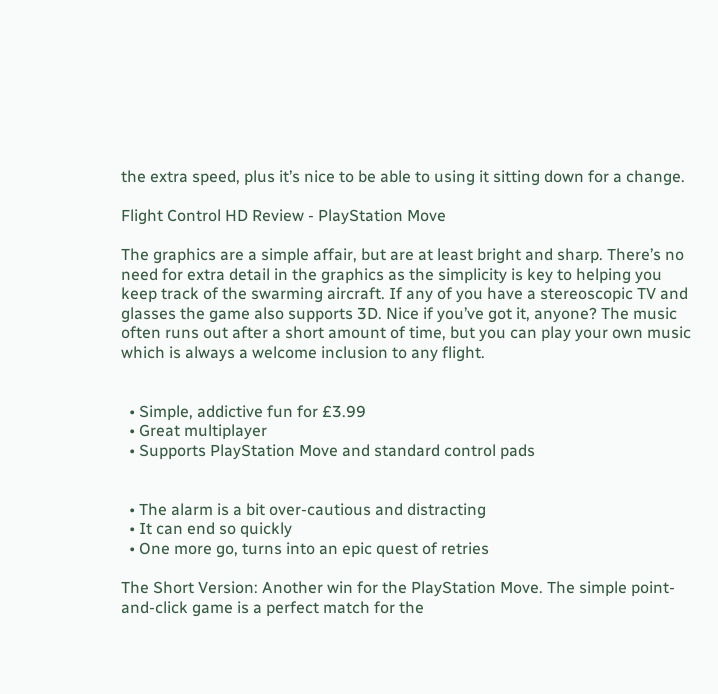the extra speed, plus it’s nice to be able to using it sitting down for a change.

Flight Control HD Review - PlayStation Move

The graphics are a simple affair, but are at least bright and sharp. There’s no need for extra detail in the graphics as the simplicity is key to helping you keep track of the swarming aircraft. If any of you have a stereoscopic TV and glasses the game also supports 3D. Nice if you’ve got it, anyone? The music often runs out after a short amount of time, but you can play your own music which is always a welcome inclusion to any flight.


  • Simple, addictive fun for £3.99
  • Great multiplayer
  • Supports PlayStation Move and standard control pads


  • The alarm is a bit over-cautious and distracting
  • It can end so quickly
  • One more go, turns into an epic quest of retries

The Short Version: Another win for the PlayStation Move. The simple point-and-click game is a perfect match for the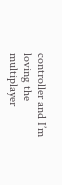controller and I’m loving the multiplayer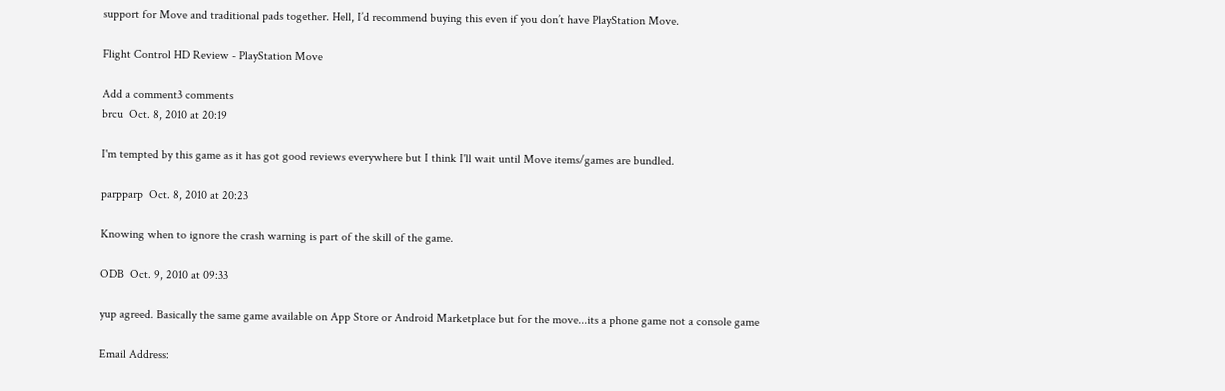support for Move and traditional pads together. Hell, I’d recommend buying this even if you don’t have PlayStation Move.

Flight Control HD Review - PlayStation Move

Add a comment3 comments
brcu  Oct. 8, 2010 at 20:19

I'm tempted by this game as it has got good reviews everywhere but I think I'll wait until Move items/games are bundled.

parpparp  Oct. 8, 2010 at 20:23

Knowing when to ignore the crash warning is part of the skill of the game.

ODB  Oct. 9, 2010 at 09:33

yup agreed. Basically the same game available on App Store or Android Marketplace but for the move...its a phone game not a console game

Email Address: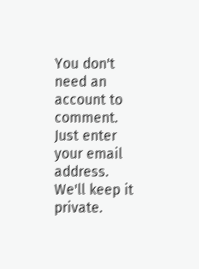You don't need an account to comment. Just enter your email address. We'll keep it private.